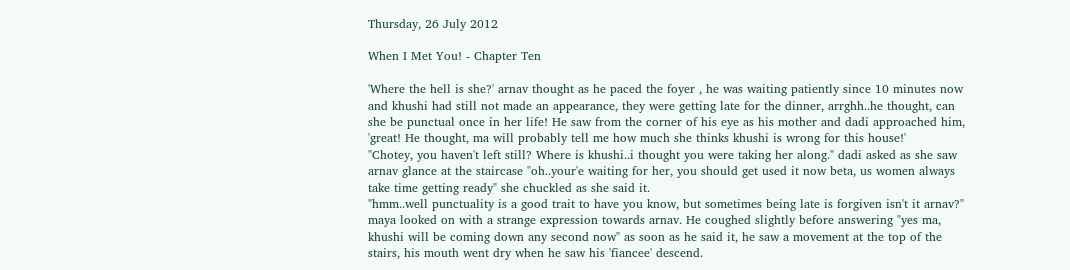Thursday, 26 July 2012

When I Met You! - Chapter Ten

'Where the hell is she?' arnav thought as he paced the foyer , he was waiting patiently since 10 minutes now and khushi had still not made an appearance, they were getting late for the dinner, arrghh..he thought, can she be punctual once in her life! He saw from the corner of his eye as his mother and dadi approached him, 'great! He thought, ma will probably tell me how much she thinks khushi is wrong for this house!'
"Chotey, you haven't left still? Where is khushi..i thought you were taking her along." dadi asked as she saw arnav glance at the staircase "oh..your'e waiting for her, you should get used it now beta, us women always take time getting ready" she chuckled as she said it.
"hmm..well punctuality is a good trait to have you know, but sometimes being late is forgiven isn't it arnav?" maya looked on with a strange expression towards arnav. He coughed slightly before answering "yes ma, khushi will be coming down any second now" as soon as he said it, he saw a movement at the top of the stairs, his mouth went dry when he saw his 'fiancee' descend.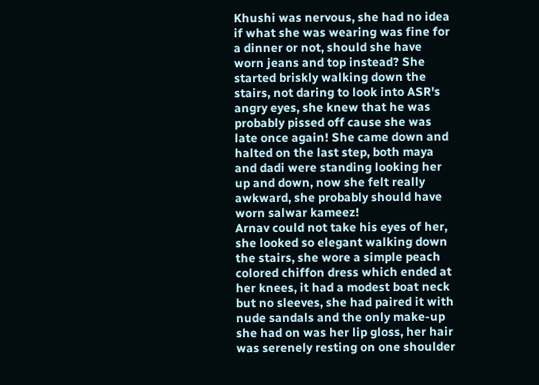Khushi was nervous, she had no idea if what she was wearing was fine for a dinner or not, should she have worn jeans and top instead? She started briskly walking down the stairs, not daring to look into ASR's angry eyes, she knew that he was probably pissed off cause she was late once again! She came down and halted on the last step, both maya and dadi were standing looking her up and down, now she felt really awkward, she probably should have worn salwar kameez!
Arnav could not take his eyes of her, she looked so elegant walking down the stairs, she wore a simple peach colored chiffon dress which ended at her knees, it had a modest boat neck but no sleeves, she had paired it with nude sandals and the only make-up she had on was her lip gloss, her hair was serenely resting on one shoulder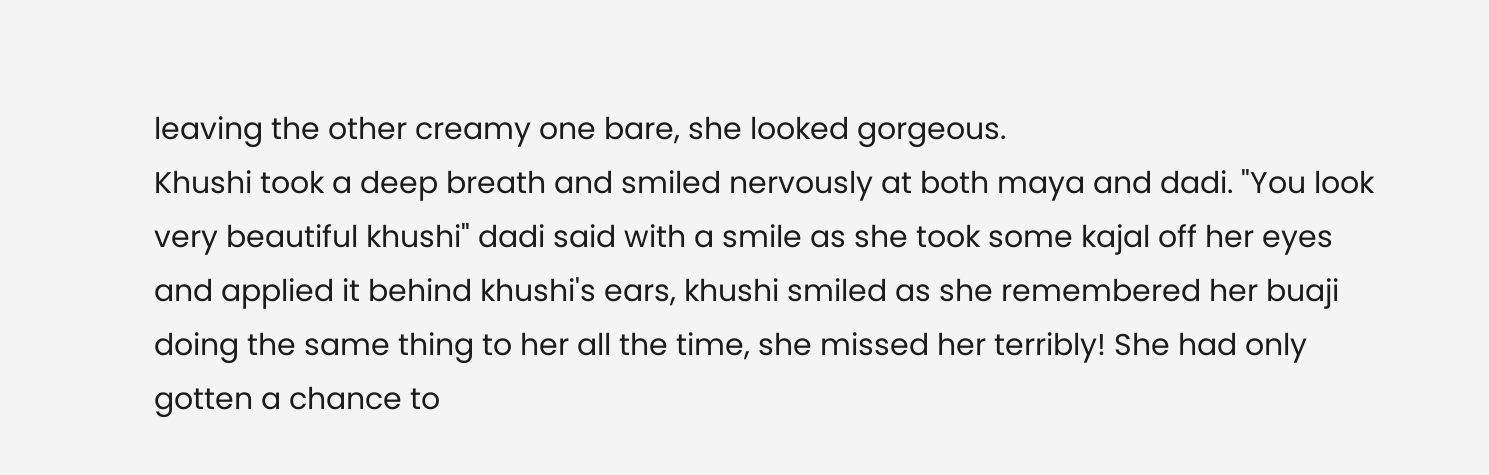leaving the other creamy one bare, she looked gorgeous.
Khushi took a deep breath and smiled nervously at both maya and dadi. "You look very beautiful khushi" dadi said with a smile as she took some kajal off her eyes and applied it behind khushi's ears, khushi smiled as she remembered her buaji doing the same thing to her all the time, she missed her terribly! She had only gotten a chance to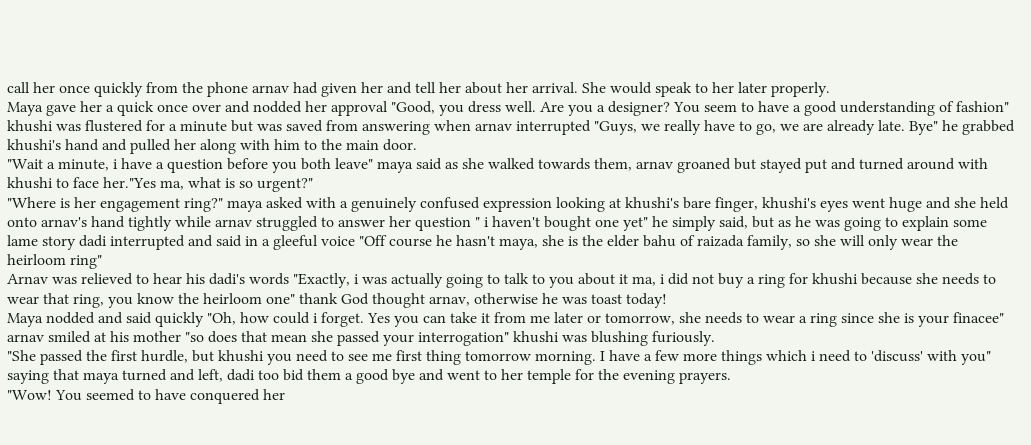call her once quickly from the phone arnav had given her and tell her about her arrival. She would speak to her later properly.
Maya gave her a quick once over and nodded her approval "Good, you dress well. Are you a designer? You seem to have a good understanding of fashion" khushi was flustered for a minute but was saved from answering when arnav interrupted "Guys, we really have to go, we are already late. Bye" he grabbed khushi's hand and pulled her along with him to the main door.
"Wait a minute, i have a question before you both leave" maya said as she walked towards them, arnav groaned but stayed put and turned around with khushi to face her."Yes ma, what is so urgent?"
"Where is her engagement ring?" maya asked with a genuinely confused expression looking at khushi's bare finger, khushi's eyes went huge and she held onto arnav's hand tightly while arnav struggled to answer her question " i haven't bought one yet" he simply said, but as he was going to explain some lame story dadi interrupted and said in a gleeful voice "Off course he hasn't maya, she is the elder bahu of raizada family, so she will only wear the heirloom ring"
Arnav was relieved to hear his dadi's words "Exactly, i was actually going to talk to you about it ma, i did not buy a ring for khushi because she needs to wear that ring, you know the heirloom one" thank God thought arnav, otherwise he was toast today!
Maya nodded and said quickly "Oh, how could i forget. Yes you can take it from me later or tomorrow, she needs to wear a ring since she is your finacee" arnav smiled at his mother "so does that mean she passed your interrogation" khushi was blushing furiously.
"She passed the first hurdle, but khushi you need to see me first thing tomorrow morning. I have a few more things which i need to 'discuss' with you" saying that maya turned and left, dadi too bid them a good bye and went to her temple for the evening prayers.
"Wow! You seemed to have conquered her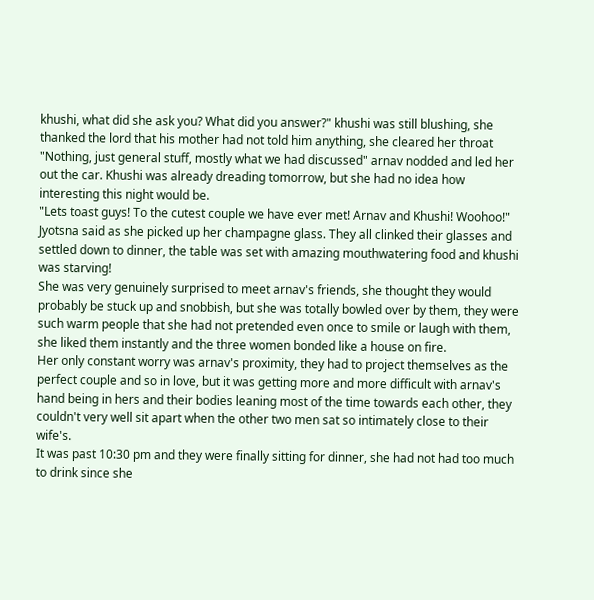khushi, what did she ask you? What did you answer?" khushi was still blushing, she thanked the lord that his mother had not told him anything, she cleared her throat "Nothing, just general stuff, mostly what we had discussed" arnav nodded and led her out the car. Khushi was already dreading tomorrow, but she had no idea how interesting this night would be.
"Lets toast guys! To the cutest couple we have ever met! Arnav and Khushi! Woohoo!" Jyotsna said as she picked up her champagne glass. They all clinked their glasses and settled down to dinner, the table was set with amazing mouthwatering food and khushi was starving!
She was very genuinely surprised to meet arnav's friends, she thought they would probably be stuck up and snobbish, but she was totally bowled over by them, they were such warm people that she had not pretended even once to smile or laugh with them, she liked them instantly and the three women bonded like a house on fire.
Her only constant worry was arnav's proximity, they had to project themselves as the perfect couple and so in love, but it was getting more and more difficult with arnav's hand being in hers and their bodies leaning most of the time towards each other, they couldn't very well sit apart when the other two men sat so intimately close to their wife's.
It was past 10:30 pm and they were finally sitting for dinner, she had not had too much to drink since she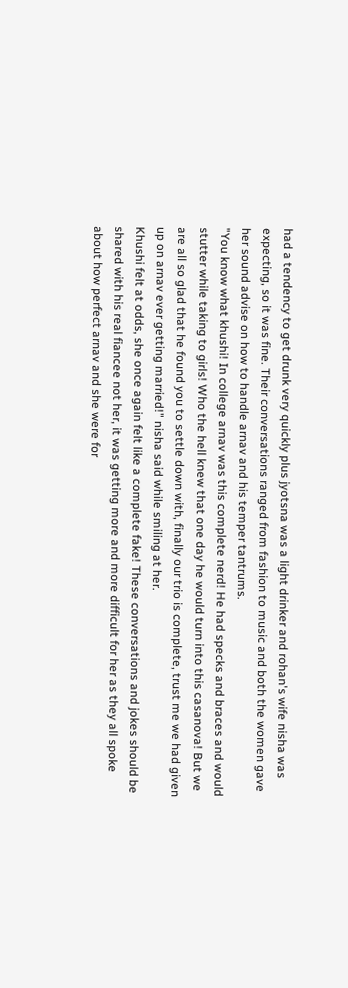had a tendency to get drunk very quickly plus jyotsna was a light drinker and rohan's wife nisha was expecting, so it was fine. Their conversations ranged from fashion to music and both the women gave her sound advise on how to handle arnav and his temper tantrums.
"You know what khushi! In college arnav was this complete nerd! He had specks and braces and would stutter while taking to girls! Who the hell knew that one day he would turn into this casanova! But we are all so glad that he found you to settle down with, finally our trio is complete, trust me we had given up on arnav ever getting married!" nisha said while smiling at her.
Khushi felt at odds, she once again felt like a complete fake! These conversations and jokes should be shared with his real fiancee not her, it was getting more and more difficult for her as they all spoke about how perfect arnav and she were for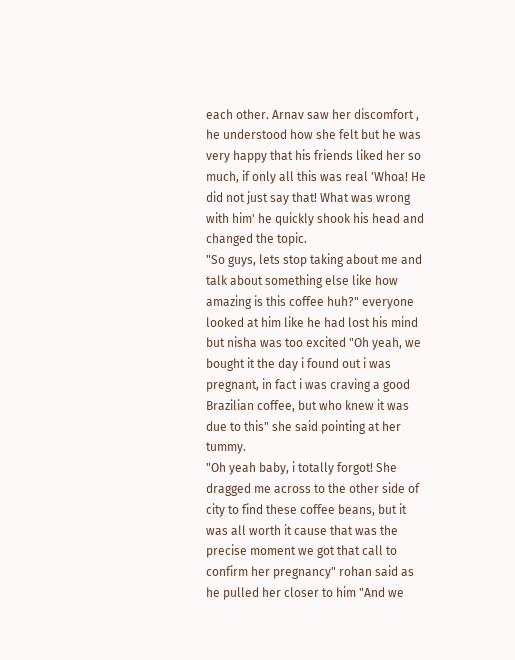each other. Arnav saw her discomfort , he understood how she felt but he was very happy that his friends liked her so much, if only all this was real 'Whoa! He did not just say that! What was wrong with him' he quickly shook his head and changed the topic.
"So guys, lets stop taking about me and talk about something else like how amazing is this coffee huh?" everyone looked at him like he had lost his mind but nisha was too excited "Oh yeah, we bought it the day i found out i was pregnant, in fact i was craving a good Brazilian coffee, but who knew it was due to this" she said pointing at her tummy.
"Oh yeah baby, i totally forgot! She dragged me across to the other side of city to find these coffee beans, but it was all worth it cause that was the precise moment we got that call to confirm her pregnancy" rohan said as he pulled her closer to him "And we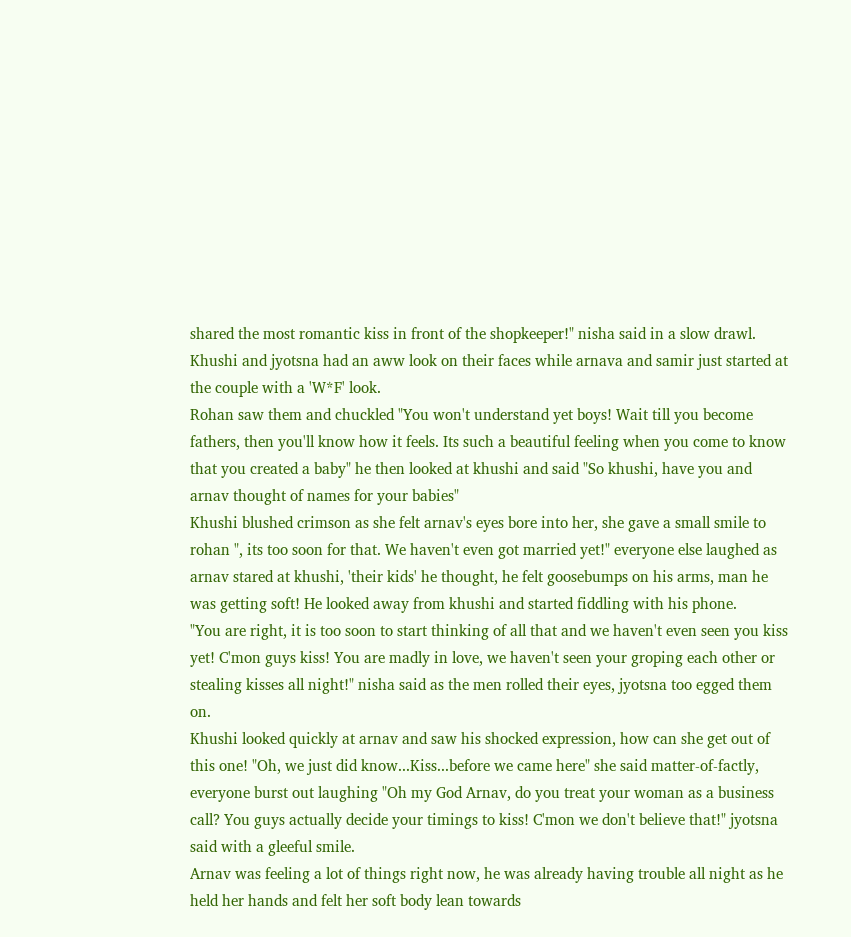shared the most romantic kiss in front of the shopkeeper!" nisha said in a slow drawl. Khushi and jyotsna had an aww look on their faces while arnava and samir just started at the couple with a 'W*F' look.
Rohan saw them and chuckled "You won't understand yet boys! Wait till you become fathers, then you'll know how it feels. Its such a beautiful feeling when you come to know that you created a baby" he then looked at khushi and said "So khushi, have you and arnav thought of names for your babies"
Khushi blushed crimson as she felt arnav's eyes bore into her, she gave a small smile to rohan ", its too soon for that. We haven't even got married yet!" everyone else laughed as arnav stared at khushi, 'their kids' he thought, he felt goosebumps on his arms, man he was getting soft! He looked away from khushi and started fiddling with his phone.
"You are right, it is too soon to start thinking of all that and we haven't even seen you kiss yet! C'mon guys kiss! You are madly in love, we haven't seen your groping each other or stealing kisses all night!" nisha said as the men rolled their eyes, jyotsna too egged them on.
Khushi looked quickly at arnav and saw his shocked expression, how can she get out of this one! "Oh, we just did know...Kiss...before we came here" she said matter-of-factly, everyone burst out laughing "Oh my God Arnav, do you treat your woman as a business call? You guys actually decide your timings to kiss! C'mon we don't believe that!" jyotsna said with a gleeful smile.
Arnav was feeling a lot of things right now, he was already having trouble all night as he held her hands and felt her soft body lean towards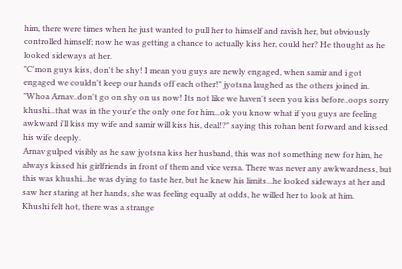him, there were times when he just wanted to pull her to himself and ravish her, but obviously controlled himself; now he was getting a chance to actually kiss her, could her? He thought as he looked sideways at her.
"C'mon guys kiss, don't be shy! I mean you guys are newly engaged, when samir and i got engaged we couldn't keep our hands off each other!" jyotsna laughed as the others joined in.
"Whoa Arnav..don't go on shy on us now! Its not like we haven't seen you kiss before..oops sorry khushi...that was in the your'e the only one for him...ok you know what if you guys are feeling awkward i'll kiss my wife and samir will kiss his, deal!?" saying this rohan bent forward and kissed his wife deeply.
Arnav gulped visibly as he saw jyotsna kiss her husband, this was not something new for him, he always kissed his girlfriends in front of them and vice versa. There was never any awkwardness, but this was khushi...he was dying to taste her, but he knew his limits...he looked sideways at her and saw her staring at her hands, she was feeling equally at odds, he willed her to look at him.
Khushi felt hot, there was a strange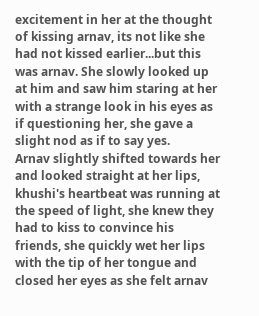excitement in her at the thought of kissing arnav, its not like she had not kissed earlier...but this was arnav. She slowly looked up at him and saw him staring at her with a strange look in his eyes as if questioning her, she gave a slight nod as if to say yes.
Arnav slightly shifted towards her and looked straight at her lips, khushi's heartbeat was running at the speed of light, she knew they had to kiss to convince his friends, she quickly wet her lips with the tip of her tongue and closed her eyes as she felt arnav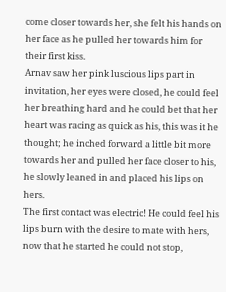come closer towards her, she felt his hands on her face as he pulled her towards him for their first kiss.
Arnav saw her pink luscious lips part in invitation, her eyes were closed, he could feel her breathing hard and he could bet that her heart was racing as quick as his, this was it he thought; he inched forward a little bit more towards her and pulled her face closer to his, he slowly leaned in and placed his lips on hers.
The first contact was electric! He could feel his lips burn with the desire to mate with hers, now that he started he could not stop,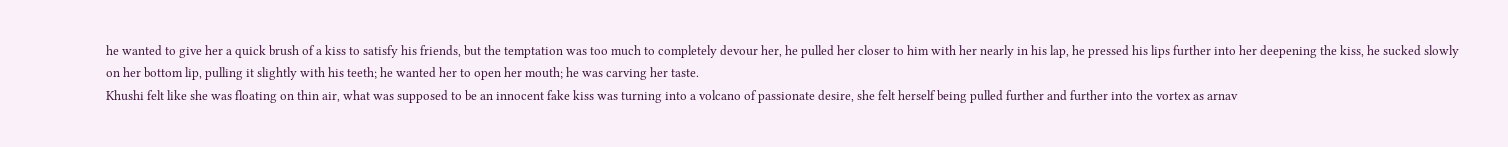he wanted to give her a quick brush of a kiss to satisfy his friends, but the temptation was too much to completely devour her, he pulled her closer to him with her nearly in his lap, he pressed his lips further into her deepening the kiss, he sucked slowly on her bottom lip, pulling it slightly with his teeth; he wanted her to open her mouth; he was carving her taste.
Khushi felt like she was floating on thin air, what was supposed to be an innocent fake kiss was turning into a volcano of passionate desire, she felt herself being pulled further and further into the vortex as arnav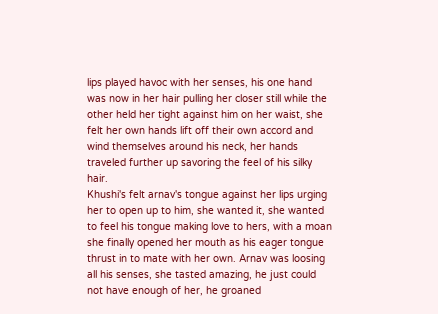lips played havoc with her senses, his one hand was now in her hair pulling her closer still while the other held her tight against him on her waist, she felt her own hands lift off their own accord and wind themselves around his neck, her hands traveled further up savoring the feel of his silky hair.
Khushi's felt arnav's tongue against her lips urging her to open up to him, she wanted it, she wanted to feel his tongue making love to hers, with a moan she finally opened her mouth as his eager tongue thrust in to mate with her own. Arnav was loosing all his senses, she tasted amazing, he just could not have enough of her, he groaned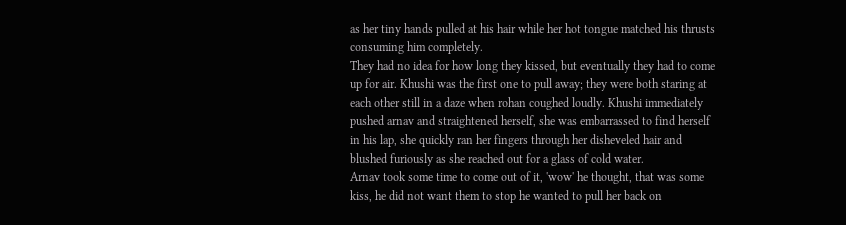as her tiny hands pulled at his hair while her hot tongue matched his thrusts consuming him completely.
They had no idea for how long they kissed, but eventually they had to come up for air. Khushi was the first one to pull away; they were both staring at each other still in a daze when rohan coughed loudly. Khushi immediately pushed arnav and straightened herself, she was embarrassed to find herself in his lap, she quickly ran her fingers through her disheveled hair and blushed furiously as she reached out for a glass of cold water.
Arnav took some time to come out of it, 'wow' he thought, that was some kiss, he did not want them to stop he wanted to pull her back on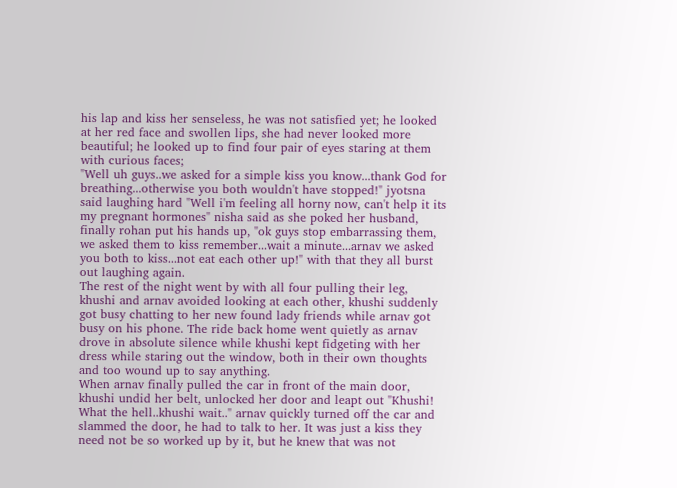his lap and kiss her senseless, he was not satisfied yet; he looked at her red face and swollen lips, she had never looked more beautiful; he looked up to find four pair of eyes staring at them with curious faces;
"Well uh guys..we asked for a simple kiss you know...thank God for breathing...otherwise you both wouldn't have stopped!" jyotsna said laughing hard "Well i'm feeling all horny now, can't help it its my pregnant hormones" nisha said as she poked her husband, finally rohan put his hands up, "ok guys stop embarrassing them, we asked them to kiss remember...wait a minute...arnav we asked you both to kiss...not eat each other up!" with that they all burst out laughing again.
The rest of the night went by with all four pulling their leg, khushi and arnav avoided looking at each other, khushi suddenly got busy chatting to her new found lady friends while arnav got busy on his phone. The ride back home went quietly as arnav drove in absolute silence while khushi kept fidgeting with her dress while staring out the window, both in their own thoughts and too wound up to say anything.
When arnav finally pulled the car in front of the main door, khushi undid her belt, unlocked her door and leapt out "Khushi! What the hell..khushi wait.." arnav quickly turned off the car and slammed the door, he had to talk to her. It was just a kiss they need not be so worked up by it, but he knew that was not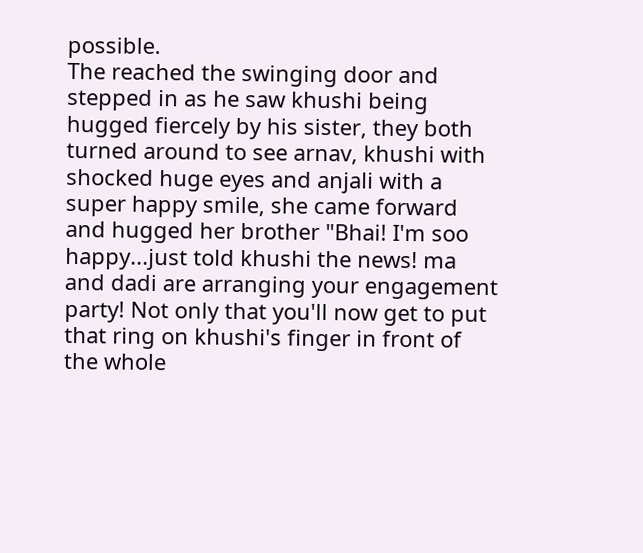possible.
The reached the swinging door and stepped in as he saw khushi being hugged fiercely by his sister, they both turned around to see arnav, khushi with shocked huge eyes and anjali with a super happy smile, she came forward and hugged her brother "Bhai! I'm soo happy...just told khushi the news! ma and dadi are arranging your engagement party! Not only that you'll now get to put that ring on khushi's finger in front of the whole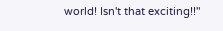world! Isn't that exciting!!"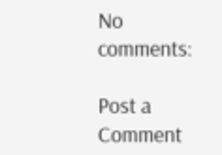No comments:

Post a Comment